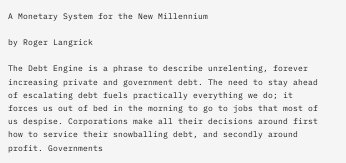A Monetary System for the New Millennium

by Roger Langrick

The Debt Engine is a phrase to describe unrelenting, forever increasing private and government debt. The need to stay ahead of escalating debt fuels practically everything we do; it forces us out of bed in the morning to go to jobs that most of us despise. Corporations make all their decisions around first how to service their snowballing debt, and secondly around profit. Governments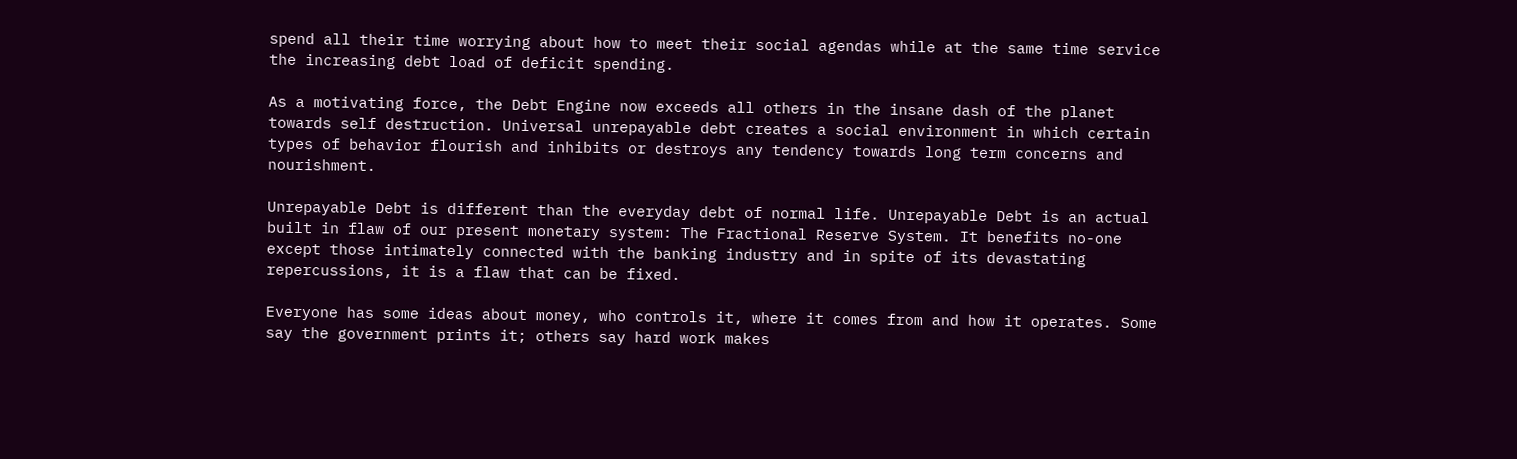spend all their time worrying about how to meet their social agendas while at the same time service the increasing debt load of deficit spending.

As a motivating force, the Debt Engine now exceeds all others in the insane dash of the planet towards self destruction. Universal unrepayable debt creates a social environment in which certain types of behavior flourish and inhibits or destroys any tendency towards long term concerns and nourishment.

Unrepayable Debt is different than the everyday debt of normal life. Unrepayable Debt is an actual built in flaw of our present monetary system: The Fractional Reserve System. It benefits no-one except those intimately connected with the banking industry and in spite of its devastating repercussions, it is a flaw that can be fixed.

Everyone has some ideas about money, who controls it, where it comes from and how it operates. Some say the government prints it; others say hard work makes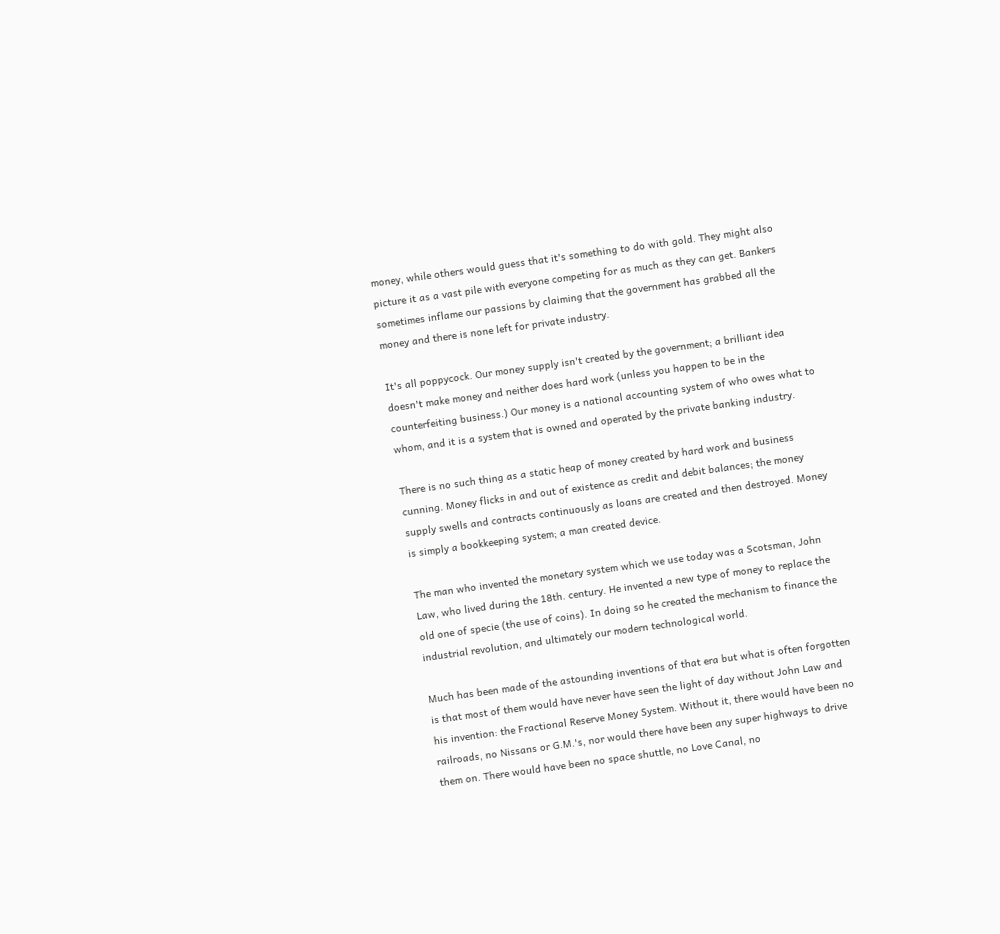money, while others would guess that it's something to do with gold. They might also picture it as a vast pile with everyone competing for as much as they can get. Bankers sometimes inflame our passions by claiming that the government has grabbed all the money and there is none left for private industry.

It's all poppycock. Our money supply isn't created by the government; a brilliant idea doesn't make money and neither does hard work (unless you happen to be in the counterfeiting business.) Our money is a national accounting system of who owes what to whom, and it is a system that is owned and operated by the private banking industry.

There is no such thing as a static heap of money created by hard work and business cunning. Money flicks in and out of existence as credit and debit balances; the money supply swells and contracts continuously as loans are created and then destroyed. Money is simply a bookkeeping system; a man created device.

The man who invented the monetary system which we use today was a Scotsman, John Law, who lived during the 18th. century. He invented a new type of money to replace the old one of specie (the use of coins). In doing so he created the mechanism to finance the industrial revolution, and ultimately our modern technological world.

Much has been made of the astounding inventions of that era but what is often forgotten is that most of them would have never have seen the light of day without John Law and his invention: the Fractional Reserve Money System. Without it, there would have been no railroads, no Nissans or G.M.'s, nor would there have been any super highways to drive them on. There would have been no space shuttle, no Love Canal, no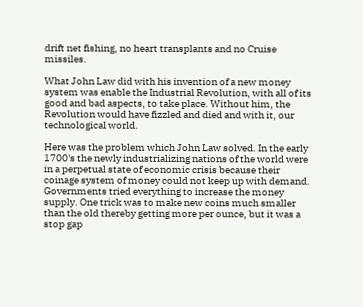drift net fishing, no heart transplants and no Cruise missiles.

What John Law did with his invention of a new money system was enable the Industrial Revolution, with all of its good and bad aspects, to take place. Without him, the Revolution would have fizzled and died and with it, our technological world.

Here was the problem which John Law solved. In the early 1700's the newly industrializing nations of the world were in a perpetual state of economic crisis because their coinage system of money could not keep up with demand. Governments tried everything to increase the money supply. One trick was to make new coins much smaller than the old thereby getting more per ounce, but it was a stop gap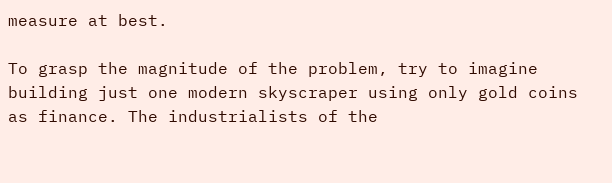measure at best.

To grasp the magnitude of the problem, try to imagine building just one modern skyscraper using only gold coins as finance. The industrialists of the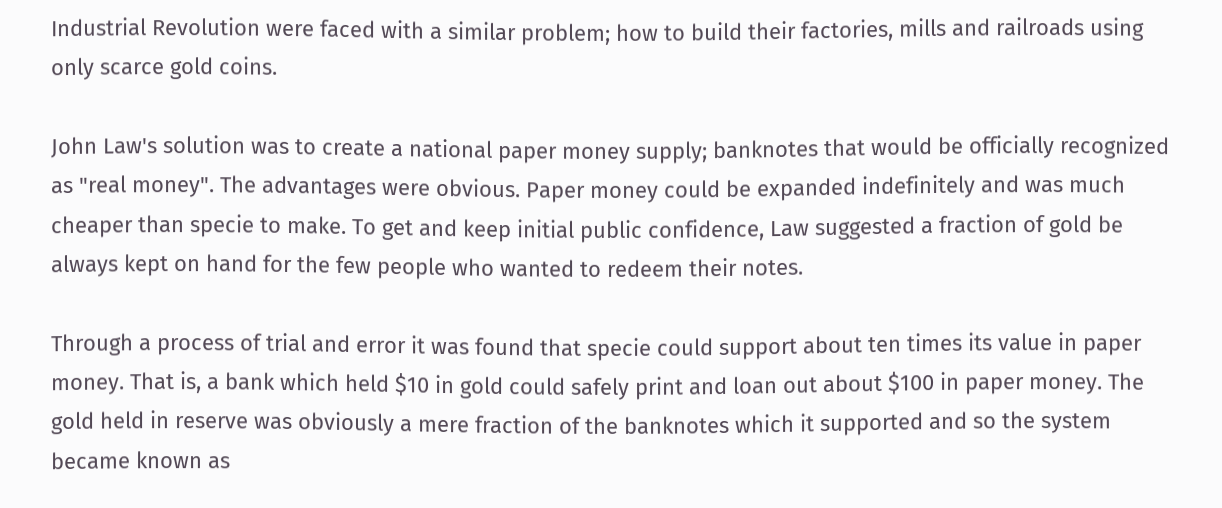Industrial Revolution were faced with a similar problem; how to build their factories, mills and railroads using only scarce gold coins.

John Law's solution was to create a national paper money supply; banknotes that would be officially recognized as "real money". The advantages were obvious. Paper money could be expanded indefinitely and was much cheaper than specie to make. To get and keep initial public confidence, Law suggested a fraction of gold be always kept on hand for the few people who wanted to redeem their notes.

Through a process of trial and error it was found that specie could support about ten times its value in paper money. That is, a bank which held $10 in gold could safely print and loan out about $100 in paper money. The gold held in reserve was obviously a mere fraction of the banknotes which it supported and so the system became known as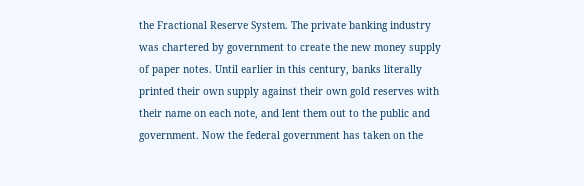the Fractional Reserve System. The private banking industry was chartered by government to create the new money supply of paper notes. Until earlier in this century, banks literally printed their own supply against their own gold reserves with their name on each note, and lent them out to the public and government. Now the federal government has taken on the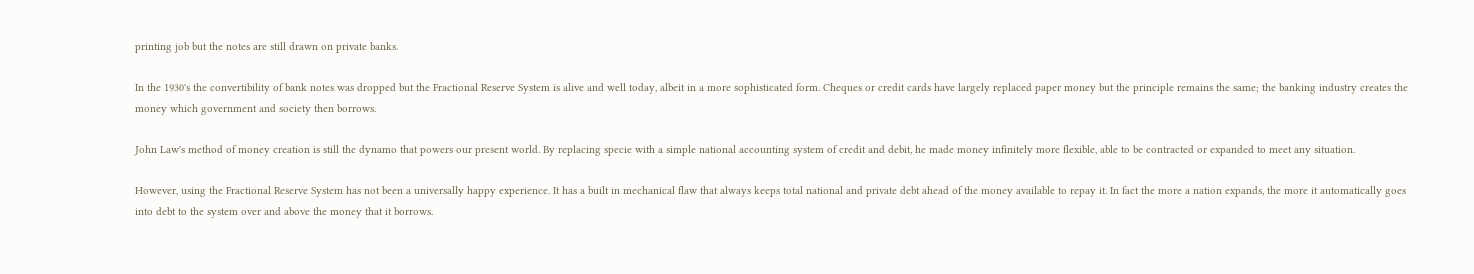printing job but the notes are still drawn on private banks.

In the 1930's the convertibility of bank notes was dropped but the Fractional Reserve System is alive and well today, albeit in a more sophisticated form. Cheques or credit cards have largely replaced paper money but the principle remains the same; the banking industry creates the money which government and society then borrows.

John Law's method of money creation is still the dynamo that powers our present world. By replacing specie with a simple national accounting system of credit and debit, he made money infinitely more flexible, able to be contracted or expanded to meet any situation.

However, using the Fractional Reserve System has not been a universally happy experience. It has a built in mechanical flaw that always keeps total national and private debt ahead of the money available to repay it. In fact the more a nation expands, the more it automatically goes into debt to the system over and above the money that it borrows.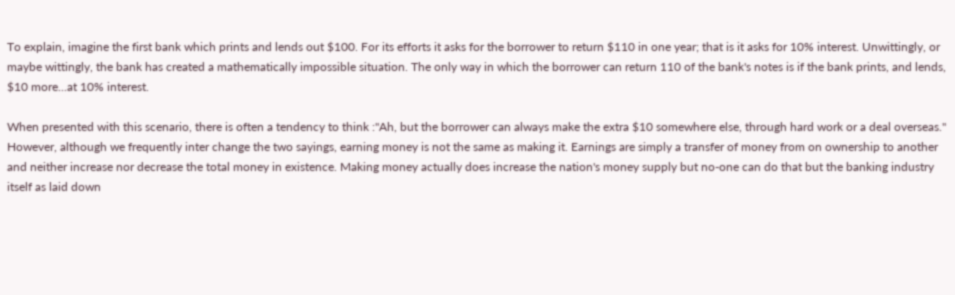To explain, imagine the first bank which prints and lends out $100. For its efforts it asks for the borrower to return $110 in one year; that is it asks for 10% interest. Unwittingly, or maybe wittingly, the bank has created a mathematically impossible situation. The only way in which the borrower can return 110 of the bank's notes is if the bank prints, and lends, $10 more...at 10% interest.

When presented with this scenario, there is often a tendency to think :"Ah, but the borrower can always make the extra $10 somewhere else, through hard work or a deal overseas." However, although we frequently inter change the two sayings, earning money is not the same as making it. Earnings are simply a transfer of money from on ownership to another and neither increase nor decrease the total money in existence. Making money actually does increase the nation's money supply but no-one can do that but the banking industry itself as laid down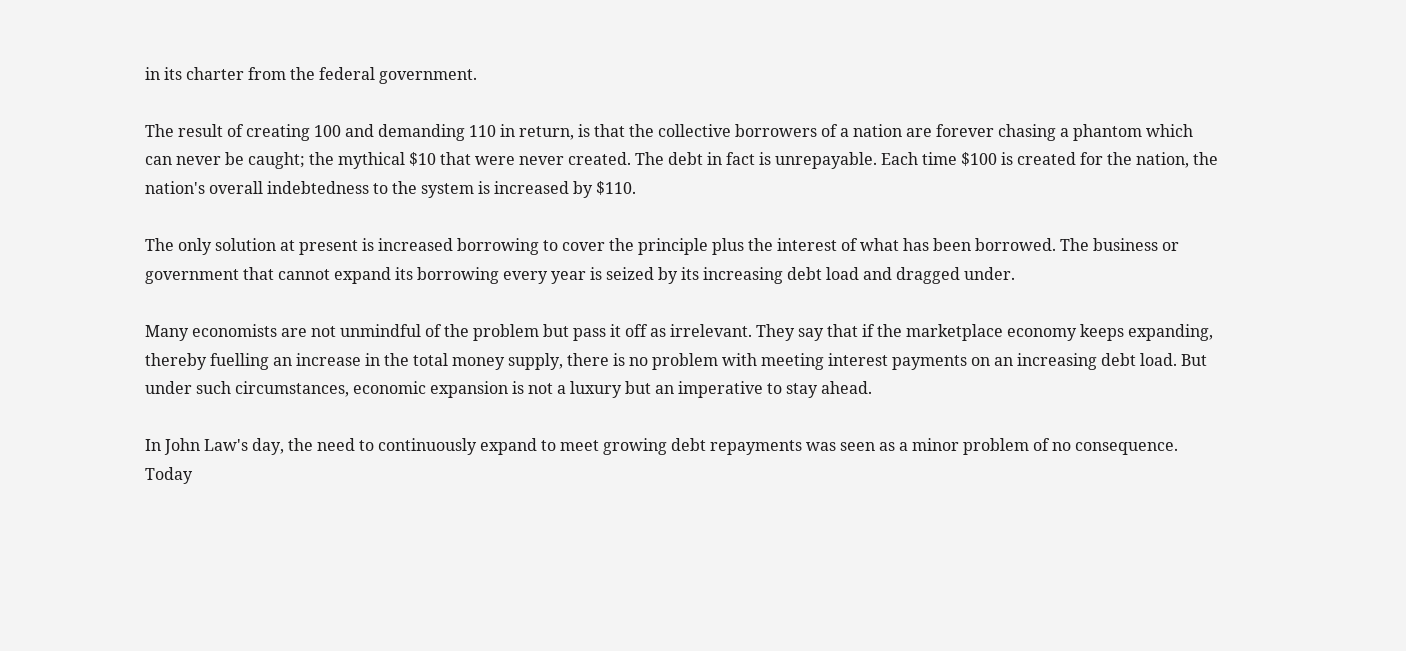in its charter from the federal government.

The result of creating 100 and demanding 110 in return, is that the collective borrowers of a nation are forever chasing a phantom which can never be caught; the mythical $10 that were never created. The debt in fact is unrepayable. Each time $100 is created for the nation, the nation's overall indebtedness to the system is increased by $110.

The only solution at present is increased borrowing to cover the principle plus the interest of what has been borrowed. The business or government that cannot expand its borrowing every year is seized by its increasing debt load and dragged under.

Many economists are not unmindful of the problem but pass it off as irrelevant. They say that if the marketplace economy keeps expanding, thereby fuelling an increase in the total money supply, there is no problem with meeting interest payments on an increasing debt load. But under such circumstances, economic expansion is not a luxury but an imperative to stay ahead.

In John Law's day, the need to continuously expand to meet growing debt repayments was seen as a minor problem of no consequence. Today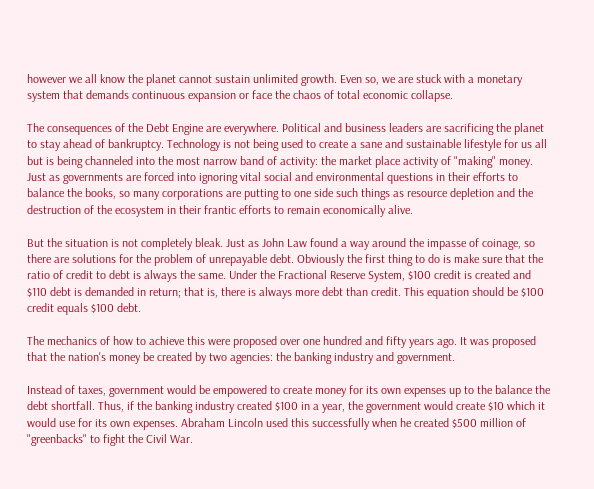however we all know the planet cannot sustain unlimited growth. Even so, we are stuck with a monetary system that demands continuous expansion or face the chaos of total economic collapse.

The consequences of the Debt Engine are everywhere. Political and business leaders are sacrificing the planet to stay ahead of bankruptcy. Technology is not being used to create a sane and sustainable lifestyle for us all but is being channeled into the most narrow band of activity: the market place activity of "making" money. Just as governments are forced into ignoring vital social and environmental questions in their efforts to balance the books, so many corporations are putting to one side such things as resource depletion and the destruction of the ecosystem in their frantic efforts to remain economically alive.

But the situation is not completely bleak. Just as John Law found a way around the impasse of coinage, so there are solutions for the problem of unrepayable debt. Obviously the first thing to do is make sure that the ratio of credit to debt is always the same. Under the Fractional Reserve System, $100 credit is created and $110 debt is demanded in return; that is, there is always more debt than credit. This equation should be $100 credit equals $100 debt.

The mechanics of how to achieve this were proposed over one hundred and fifty years ago. It was proposed that the nation's money be created by two agencies: the banking industry and government.

Instead of taxes, government would be empowered to create money for its own expenses up to the balance the debt shortfall. Thus, if the banking industry created $100 in a year, the government would create $10 which it would use for its own expenses. Abraham Lincoln used this successfully when he created $500 million of "greenbacks" to fight the Civil War.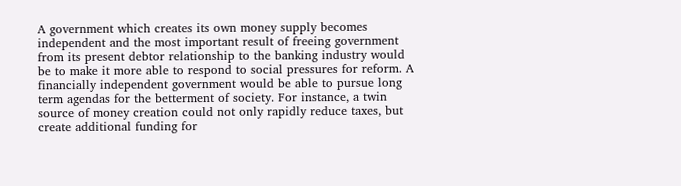A government which creates its own money supply becomes independent and the most important result of freeing government from its present debtor relationship to the banking industry would be to make it more able to respond to social pressures for reform. A financially independent government would be able to pursue long term agendas for the betterment of society. For instance, a twin source of money creation could not only rapidly reduce taxes, but create additional funding for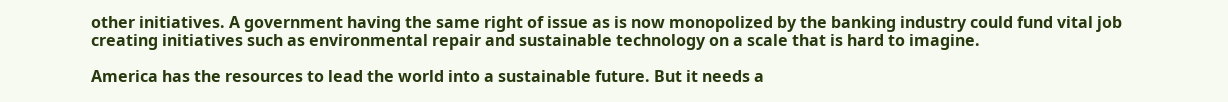other initiatives. A government having the same right of issue as is now monopolized by the banking industry could fund vital job creating initiatives such as environmental repair and sustainable technology on a scale that is hard to imagine.

America has the resources to lead the world into a sustainable future. But it needs a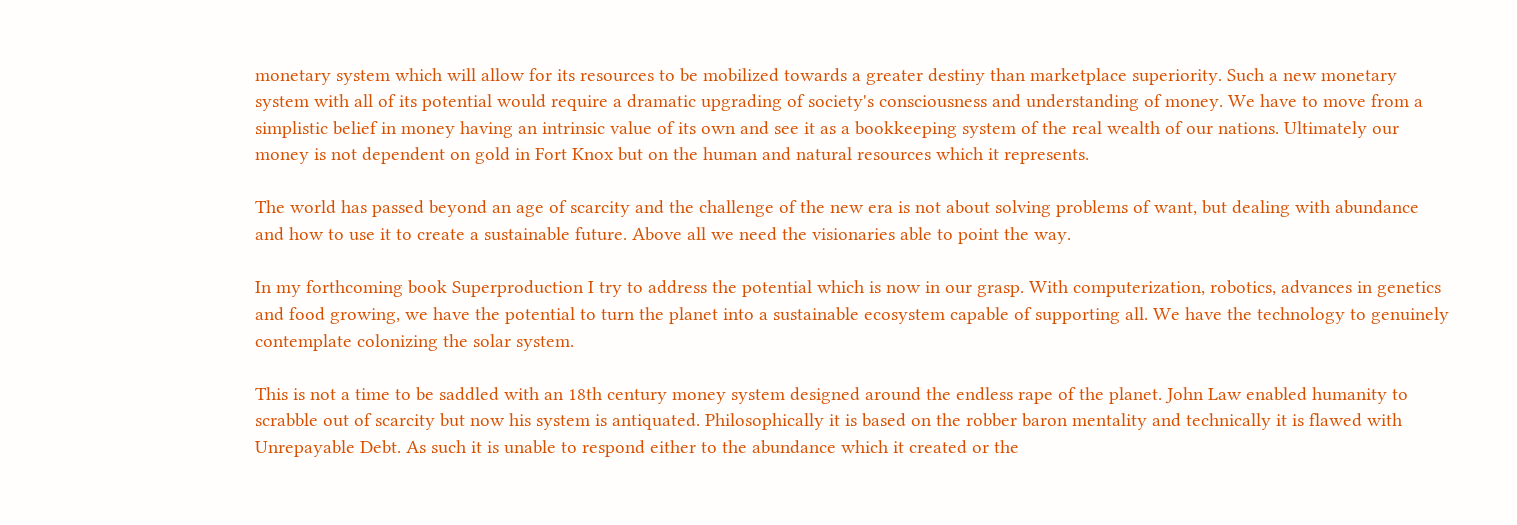monetary system which will allow for its resources to be mobilized towards a greater destiny than marketplace superiority. Such a new monetary system with all of its potential would require a dramatic upgrading of society's consciousness and understanding of money. We have to move from a simplistic belief in money having an intrinsic value of its own and see it as a bookkeeping system of the real wealth of our nations. Ultimately our money is not dependent on gold in Fort Knox but on the human and natural resources which it represents.

The world has passed beyond an age of scarcity and the challenge of the new era is not about solving problems of want, but dealing with abundance and how to use it to create a sustainable future. Above all we need the visionaries able to point the way.

In my forthcoming book Superproduction I try to address the potential which is now in our grasp. With computerization, robotics, advances in genetics and food growing, we have the potential to turn the planet into a sustainable ecosystem capable of supporting all. We have the technology to genuinely contemplate colonizing the solar system.

This is not a time to be saddled with an 18th century money system designed around the endless rape of the planet. John Law enabled humanity to scrabble out of scarcity but now his system is antiquated. Philosophically it is based on the robber baron mentality and technically it is flawed with Unrepayable Debt. As such it is unable to respond either to the abundance which it created or the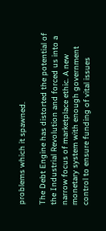problems which it spawned.

The Debt Engine has distorted the potential of the Industrial Revolution and forced us into a narrow focus of marketplace ethic. A new monetary system with enough government control to ensure funding of vital issues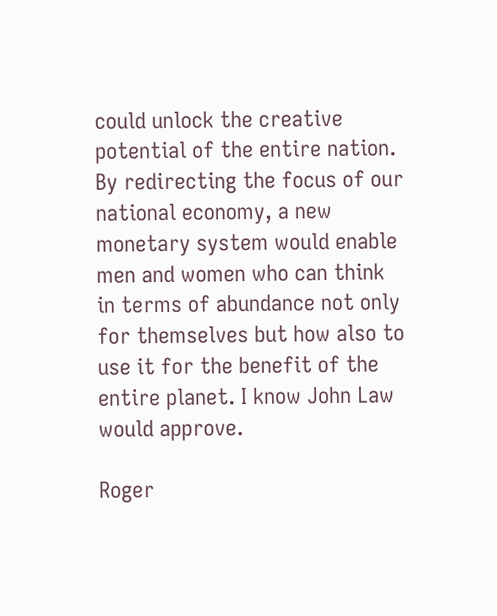could unlock the creative potential of the entire nation. By redirecting the focus of our national economy, a new monetary system would enable men and women who can think in terms of abundance not only for themselves but how also to use it for the benefit of the entire planet. I know John Law would approve.

Roger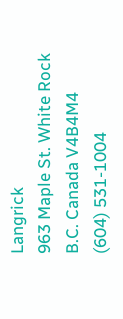Langrick
963 Maple St. White Rock
B.C. Canada V4B4M4
(604) 531-1004